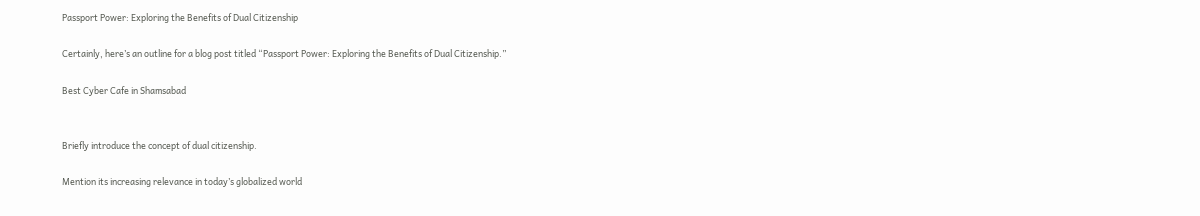Passport Power: Exploring the Benefits of Dual Citizenship

Certainly, here’s an outline for a blog post titled “Passport Power: Exploring the Benefits of Dual Citizenship.”

Best Cyber Cafe in Shamsabad


Briefly introduce the concept of dual citizenship.

Mention its increasing relevance in today’s globalized world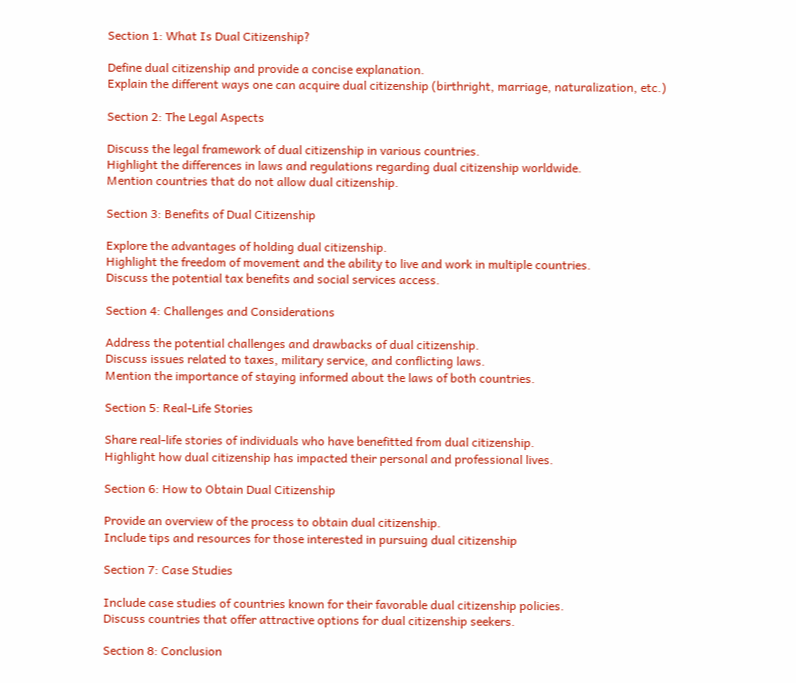Section 1: What Is Dual Citizenship?

Define dual citizenship and provide a concise explanation.
Explain the different ways one can acquire dual citizenship (birthright, marriage, naturalization, etc.)

Section 2: The Legal Aspects

Discuss the legal framework of dual citizenship in various countries.
Highlight the differences in laws and regulations regarding dual citizenship worldwide.
Mention countries that do not allow dual citizenship.

Section 3: Benefits of Dual Citizenship

Explore the advantages of holding dual citizenship.
Highlight the freedom of movement and the ability to live and work in multiple countries.
Discuss the potential tax benefits and social services access.

Section 4: Challenges and Considerations

Address the potential challenges and drawbacks of dual citizenship.
Discuss issues related to taxes, military service, and conflicting laws.
Mention the importance of staying informed about the laws of both countries.

Section 5: Real-Life Stories

Share real-life stories of individuals who have benefitted from dual citizenship.
Highlight how dual citizenship has impacted their personal and professional lives.

Section 6: How to Obtain Dual Citizenship

Provide an overview of the process to obtain dual citizenship.
Include tips and resources for those interested in pursuing dual citizenship

Section 7: Case Studies

Include case studies of countries known for their favorable dual citizenship policies.
Discuss countries that offer attractive options for dual citizenship seekers.

Section 8: Conclusion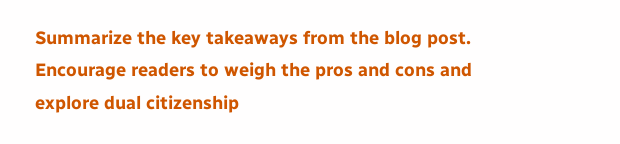Summarize the key takeaways from the blog post.
Encourage readers to weigh the pros and cons and explore dual citizenship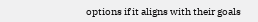options if it aligns with their goals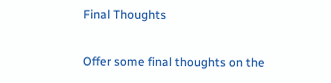Final Thoughts

Offer some final thoughts on the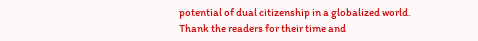potential of dual citizenship in a globalized world.
Thank the readers for their time and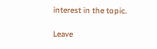interest in the topic.

Leave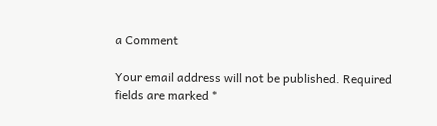a Comment

Your email address will not be published. Required fields are marked *